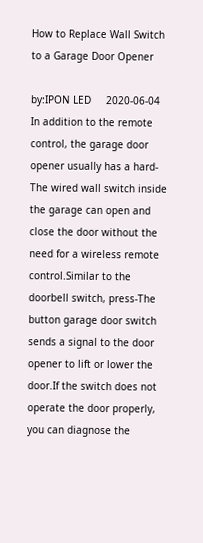How to Replace Wall Switch to a Garage Door Opener

by:IPON LED     2020-06-04
In addition to the remote control, the garage door opener usually has a hard-The wired wall switch inside the garage can open and close the door without the need for a wireless remote control.Similar to the doorbell switch, press-The button garage door switch sends a signal to the door opener to lift or lower the door.If the switch does not operate the door properly, you can diagnose the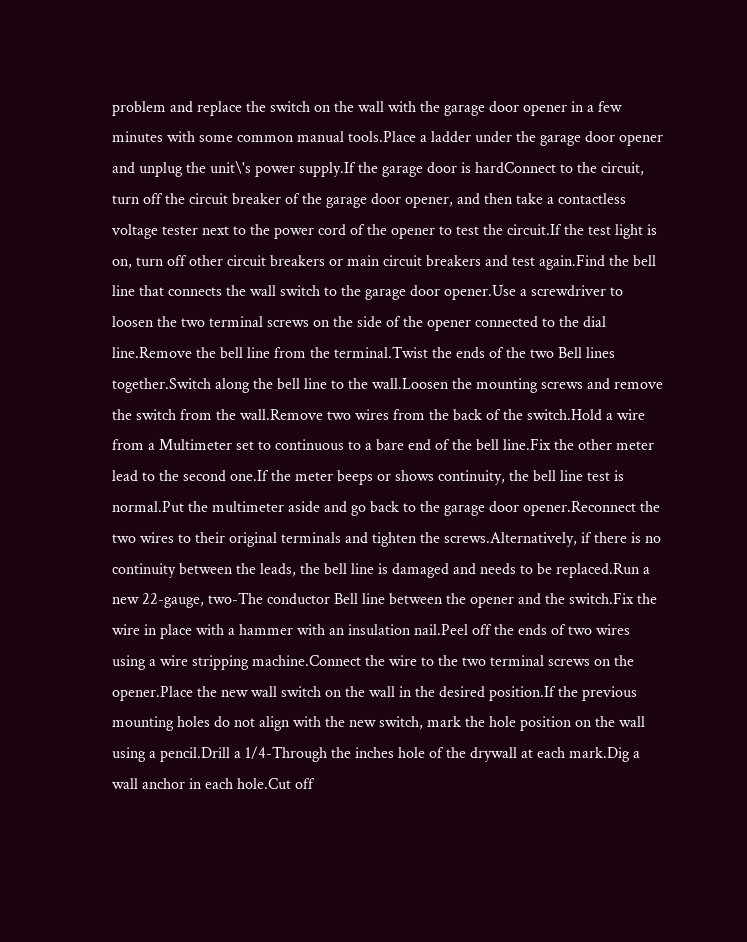problem and replace the switch on the wall with the garage door opener in a few minutes with some common manual tools.Place a ladder under the garage door opener and unplug the unit\'s power supply.If the garage door is hardConnect to the circuit, turn off the circuit breaker of the garage door opener, and then take a contactless voltage tester next to the power cord of the opener to test the circuit.If the test light is on, turn off other circuit breakers or main circuit breakers and test again.Find the bell line that connects the wall switch to the garage door opener.Use a screwdriver to loosen the two terminal screws on the side of the opener connected to the dial line.Remove the bell line from the terminal.Twist the ends of the two Bell lines together.Switch along the bell line to the wall.Loosen the mounting screws and remove the switch from the wall.Remove two wires from the back of the switch.Hold a wire from a Multimeter set to continuous to a bare end of the bell line.Fix the other meter lead to the second one.If the meter beeps or shows continuity, the bell line test is normal.Put the multimeter aside and go back to the garage door opener.Reconnect the two wires to their original terminals and tighten the screws.Alternatively, if there is no continuity between the leads, the bell line is damaged and needs to be replaced.Run a new 22-gauge, two-The conductor Bell line between the opener and the switch.Fix the wire in place with a hammer with an insulation nail.Peel off the ends of two wires using a wire stripping machine.Connect the wire to the two terminal screws on the opener.Place the new wall switch on the wall in the desired position.If the previous mounting holes do not align with the new switch, mark the hole position on the wall using a pencil.Drill a 1/4-Through the inches hole of the drywall at each mark.Dig a wall anchor in each hole.Cut off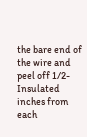the bare end of the wire and peel off 1/2-Insulated inches from each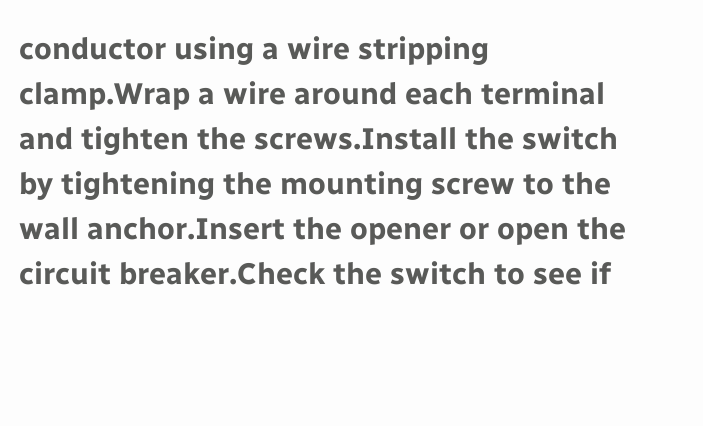conductor using a wire stripping clamp.Wrap a wire around each terminal and tighten the screws.Install the switch by tightening the mounting screw to the wall anchor.Insert the opener or open the circuit breaker.Check the switch to see if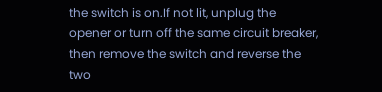the switch is on.If not lit, unplug the opener or turn off the same circuit breaker, then remove the switch and reverse the two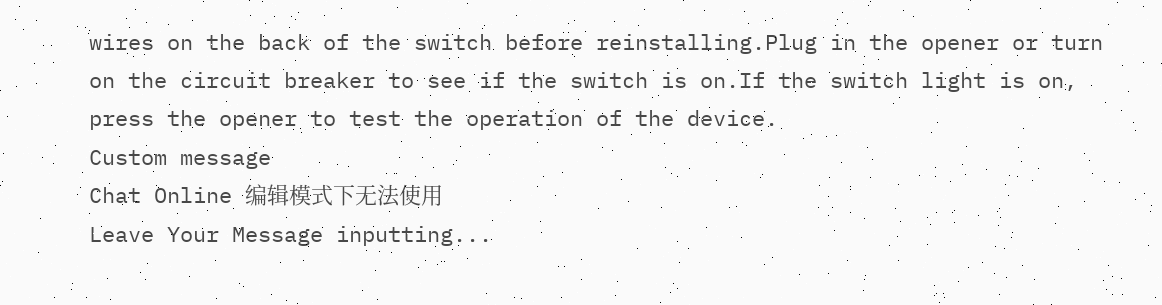wires on the back of the switch before reinstalling.Plug in the opener or turn on the circuit breaker to see if the switch is on.If the switch light is on, press the opener to test the operation of the device.
Custom message
Chat Online 编辑模式下无法使用
Leave Your Message inputting...